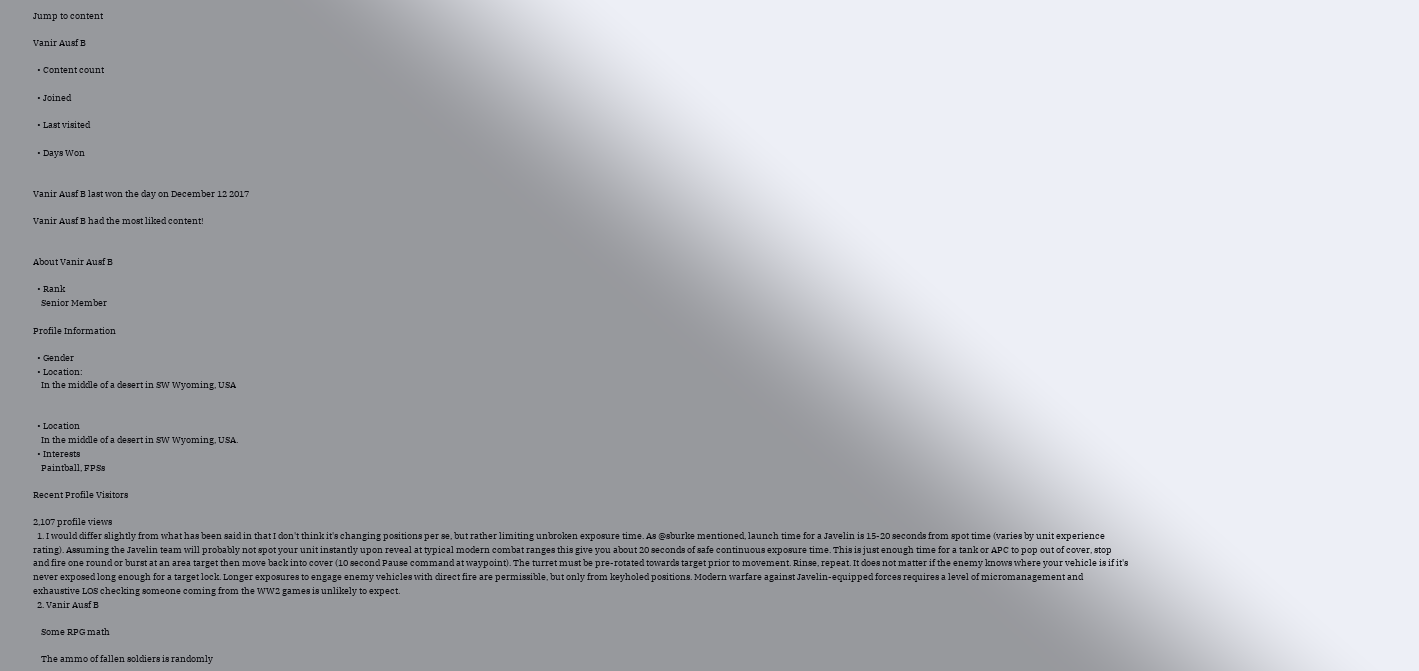Jump to content

Vanir Ausf B

  • Content count

  • Joined

  • Last visited

  • Days Won


Vanir Ausf B last won the day on December 12 2017

Vanir Ausf B had the most liked content!


About Vanir Ausf B

  • Rank
    Senior Member

Profile Information

  • Gender
  • Location:
    In the middle of a desert in SW Wyoming, USA


  • Location
    In the middle of a desert in SW Wyoming, USA.
  • Interests
    Paintball, FPSs

Recent Profile Visitors

2,107 profile views
  1. I would differ slightly from what has been said in that I don't think it's changing positions per se, but rather limiting unbroken exposure time. As @sburke mentioned, launch time for a Javelin is 15-20 seconds from spot time (varies by unit experience rating). Assuming the Javelin team will probably not spot your unit instantly upon reveal at typical modern combat ranges this give you about 20 seconds of safe continuous exposure time. This is just enough time for a tank or APC to pop out of cover, stop and fire one round or burst at an area target then move back into cover (10 second Pause command at waypoint). The turret must be pre-rotated towards target prior to movement. Rinse, repeat. It does not matter if the enemy knows where your vehicle is if it's never exposed long enough for a target lock. Longer exposures to engage enemy vehicles with direct fire are permissible, but only from keyholed positions. Modern warfare against Javelin-equipped forces requires a level of micromanagement and exhaustive LOS checking someone coming from the WW2 games is unlikely to expect.
  2. Vanir Ausf B

    Some RPG math

    The ammo of fallen soldiers is randomly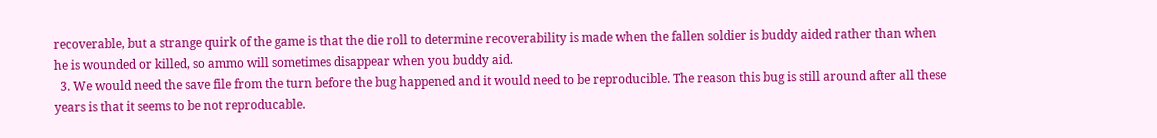recoverable, but a strange quirk of the game is that the die roll to determine recoverability is made when the fallen soldier is buddy aided rather than when he is wounded or killed, so ammo will sometimes disappear when you buddy aid.
  3. We would need the save file from the turn before the bug happened and it would need to be reproducible. The reason this bug is still around after all these years is that it seems to be not reproducable.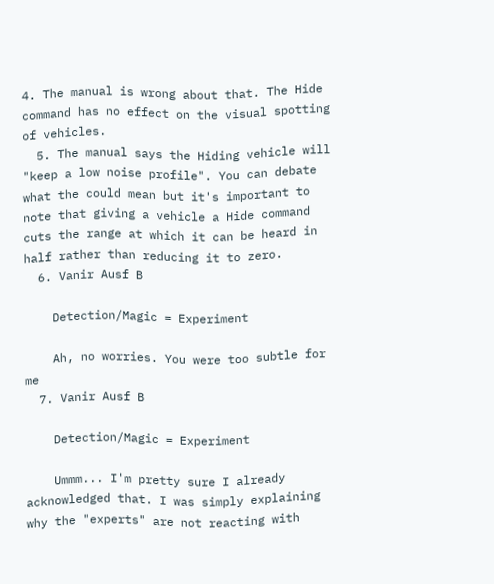4. The manual is wrong about that. The Hide command has no effect on the visual spotting of vehicles.
  5. The manual says the Hiding vehicle will "keep a low noise profile". You can debate what the could mean but it's important to note that giving a vehicle a Hide command cuts the range at which it can be heard in half rather than reducing it to zero.
  6. Vanir Ausf B

    Detection/Magic = Experiment

    Ah, no worries. You were too subtle for me
  7. Vanir Ausf B

    Detection/Magic = Experiment

    Ummm... I'm pretty sure I already acknowledged that. I was simply explaining why the "experts" are not reacting with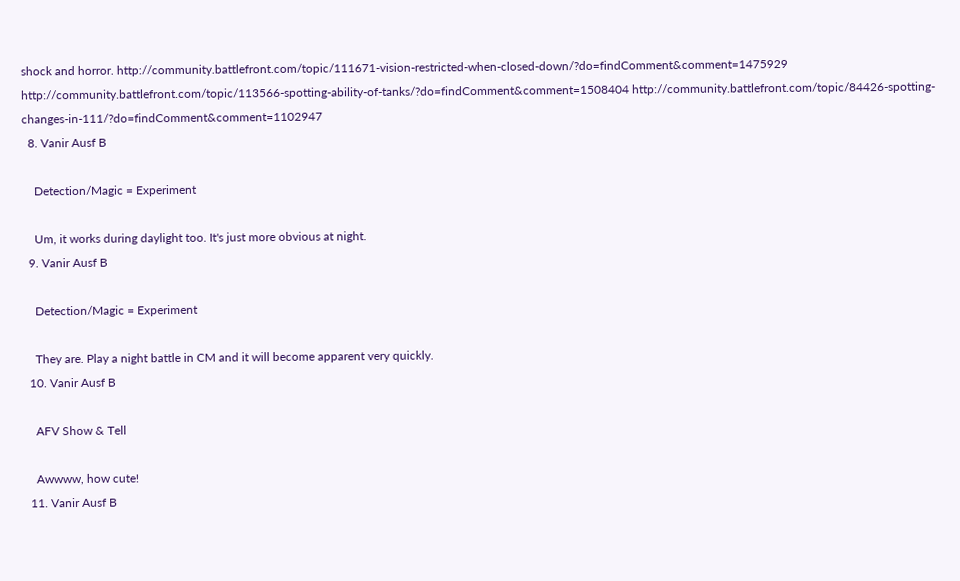shock and horror. http://community.battlefront.com/topic/111671-vision-restricted-when-closed-down/?do=findComment&comment=1475929 http://community.battlefront.com/topic/113566-spotting-ability-of-tanks/?do=findComment&comment=1508404 http://community.battlefront.com/topic/84426-spotting-changes-in-111/?do=findComment&comment=1102947
  8. Vanir Ausf B

    Detection/Magic = Experiment

    Um, it works during daylight too. It's just more obvious at night.
  9. Vanir Ausf B

    Detection/Magic = Experiment

    They are. Play a night battle in CM and it will become apparent very quickly.
  10. Vanir Ausf B

    AFV Show & Tell

    Awwww, how cute!
  11. Vanir Ausf B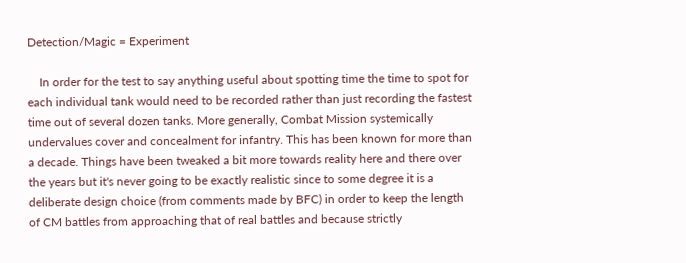Detection/Magic = Experiment

    In order for the test to say anything useful about spotting time the time to spot for each individual tank would need to be recorded rather than just recording the fastest time out of several dozen tanks. More generally, Combat Mission systemically undervalues cover and concealment for infantry. This has been known for more than a decade. Things have been tweaked a bit more towards reality here and there over the years but it's never going to be exactly realistic since to some degree it is a deliberate design choice (from comments made by BFC) in order to keep the length of CM battles from approaching that of real battles and because strictly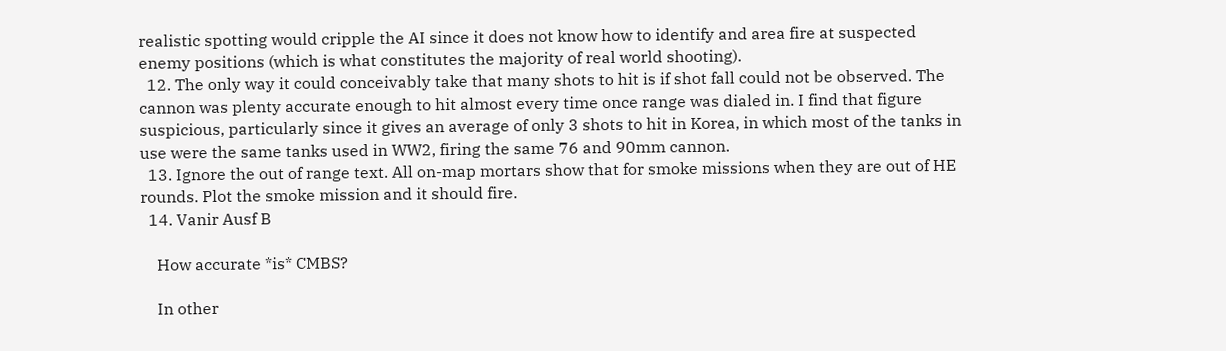realistic spotting would cripple the AI since it does not know how to identify and area fire at suspected enemy positions (which is what constitutes the majority of real world shooting).
  12. The only way it could conceivably take that many shots to hit is if shot fall could not be observed. The cannon was plenty accurate enough to hit almost every time once range was dialed in. I find that figure suspicious, particularly since it gives an average of only 3 shots to hit in Korea, in which most of the tanks in use were the same tanks used in WW2, firing the same 76 and 90mm cannon.
  13. Ignore the out of range text. All on-map mortars show that for smoke missions when they are out of HE rounds. Plot the smoke mission and it should fire.
  14. Vanir Ausf B

    How accurate *is* CMBS?

    In other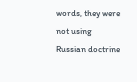words, they were not using Russian doctrine